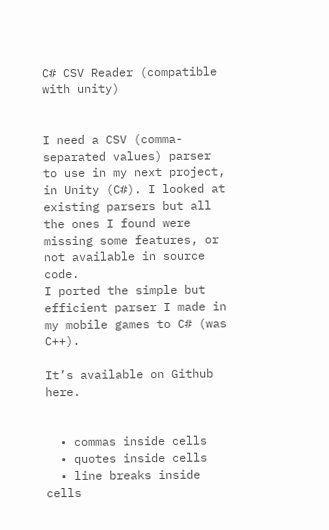C# CSV Reader (compatible with unity)


I need a CSV (comma-separated values) parser to use in my next project, in Unity (C#). I looked at existing parsers but all the ones I found were missing some features, or not available in source code.
I ported the simple but efficient parser I made in my mobile games to C# (was C++).

It’s available on Github here.


  • commas inside cells
  • quotes inside cells
  • line breaks inside cells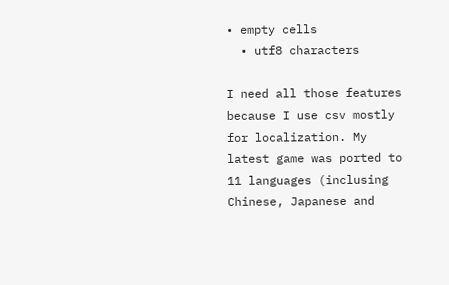• empty cells
  • utf8 characters

I need all those features because I use csv mostly for localization. My latest game was ported to 11 languages (inclusing Chinese, Japanese and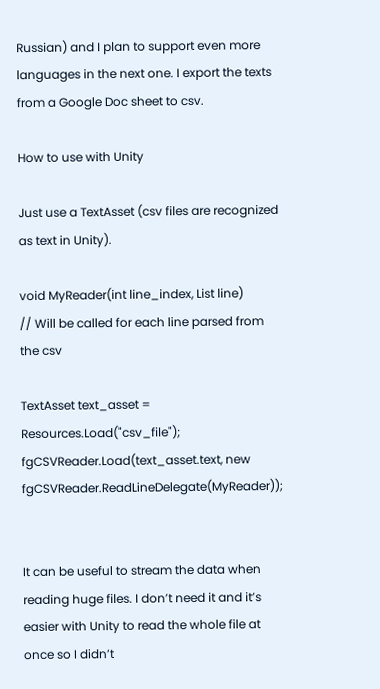Russian) and I plan to support even more languages in the next one. I export the texts from a Google Doc sheet to csv.

How to use with Unity

Just use a TextAsset (csv files are recognized as text in Unity).

void MyReader(int line_index, List line)
// Will be called for each line parsed from the csv

TextAsset text_asset = Resources.Load("csv_file");
fgCSVReader.Load(text_asset.text, new fgCSVReader.ReadLineDelegate(MyReader));


It can be useful to stream the data when reading huge files. I don’t need it and it’s easier with Unity to read the whole file at once so I didn’t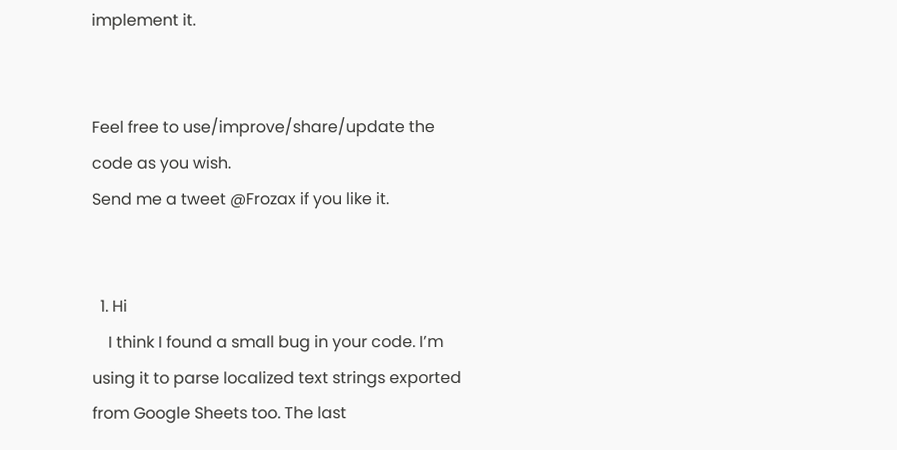implement it.


Feel free to use/improve/share/update the code as you wish.
Send me a tweet @Frozax if you like it.


  1. Hi
    I think I found a small bug in your code. I’m using it to parse localized text strings exported from Google Sheets too. The last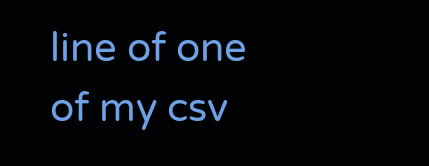line of one of my csv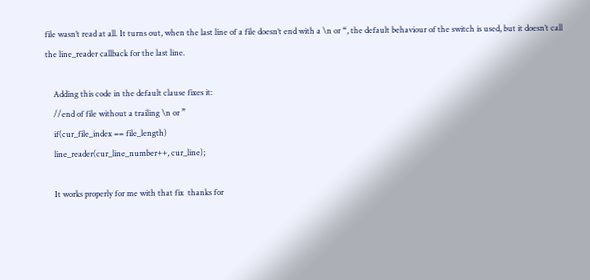file wasn’t read at all. It turns out, when the last line of a file doesn’t end with a \n or “, the default behaviour of the switch is used, but it doesn’t call the line_reader callback for the last line.

    Adding this code in the default clause fixes it:
    //end of file without a trailing \n or ”
    if(cur_file_index == file_length)
    line_reader(cur_line_number++, cur_line);

    It works properly for me with that fix  thanks for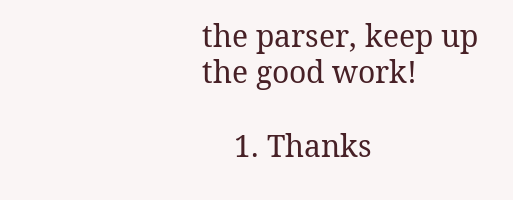the parser, keep up the good work!

    1. Thanks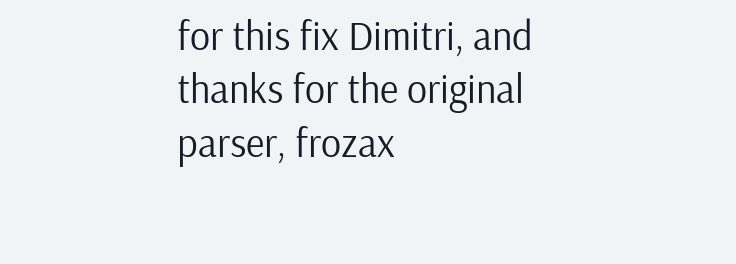for this fix Dimitri, and thanks for the original parser, frozax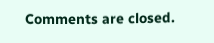Comments are closed.